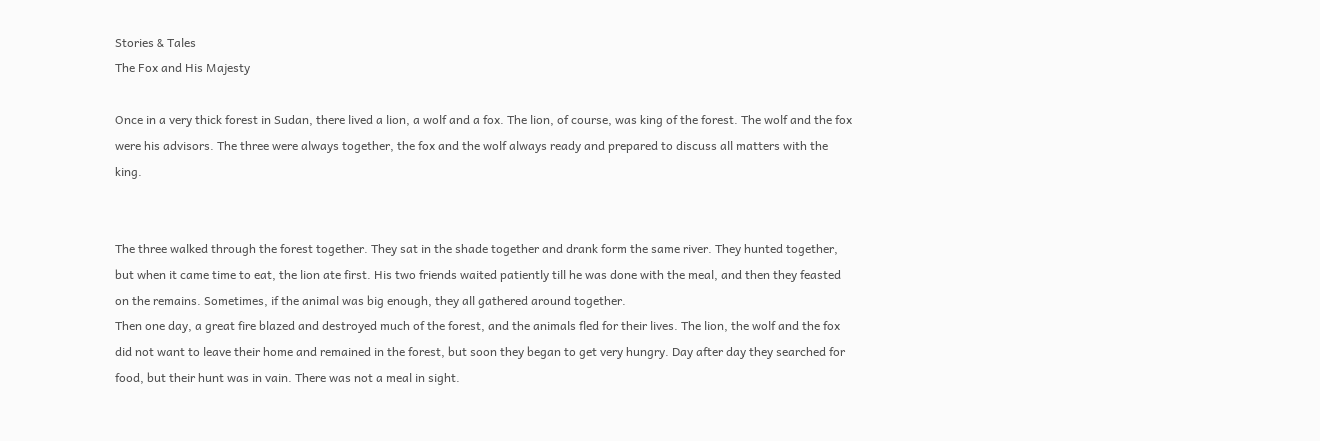Stories & Tales
The Fox and His Majesty

Once in a very thick forest in Sudan, there lived a lion, a wolf and a fox. The lion, of course, was king of the forest. The wolf and the fox were his advisors. The three were always together, the fox and the wolf always ready and prepared to discuss all matters with the king.


The three walked through the forest together. They sat in the shade together and drank form the same river. They hunted together, but when it came time to eat, the lion ate first. His two friends waited patiently till he was done with the meal, and then they feasted on the remains. Sometimes, if the animal was big enough, they all gathered around together.
Then one day, a great fire blazed and destroyed much of the forest, and the animals fled for their lives. The lion, the wolf and the fox did not want to leave their home and remained in the forest, but soon they began to get very hungry. Day after day they searched for food, but their hunt was in vain. There was not a meal in sight.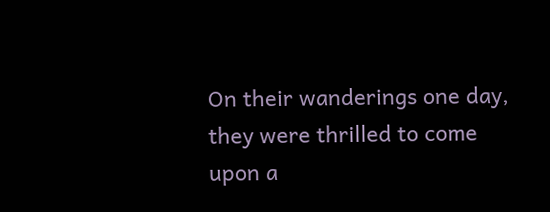On their wanderings one day, they were thrilled to come upon a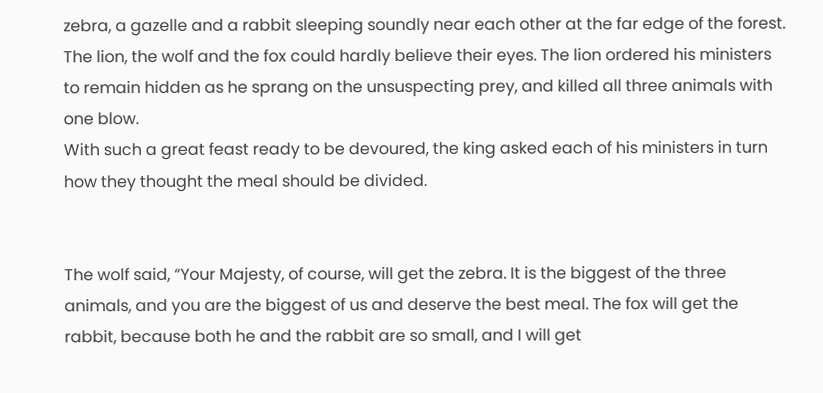zebra, a gazelle and a rabbit sleeping soundly near each other at the far edge of the forest. The lion, the wolf and the fox could hardly believe their eyes. The lion ordered his ministers to remain hidden as he sprang on the unsuspecting prey, and killed all three animals with one blow.
With such a great feast ready to be devoured, the king asked each of his ministers in turn how they thought the meal should be divided.


The wolf said, “Your Majesty, of course, will get the zebra. It is the biggest of the three animals, and you are the biggest of us and deserve the best meal. The fox will get the rabbit, because both he and the rabbit are so small, and I will get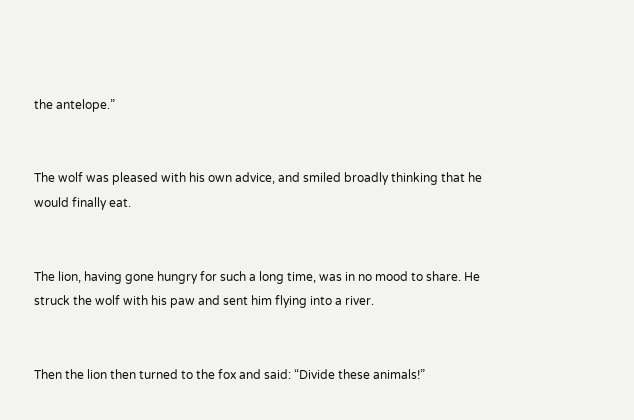the antelope.”


The wolf was pleased with his own advice, and smiled broadly thinking that he would finally eat.


The lion, having gone hungry for such a long time, was in no mood to share. He struck the wolf with his paw and sent him flying into a river.


Then the lion then turned to the fox and said: “Divide these animals!”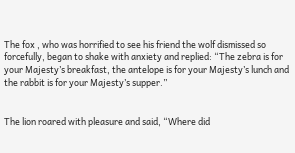The fox , who was horrified to see his friend the wolf dismissed so forcefully, began to shake with anxiety and replied: “The zebra is for your Majesty’s breakfast, the antelope is for your Majesty’s lunch and the rabbit is for your Majesty’s supper.”


The lion roared with pleasure and said, “Where did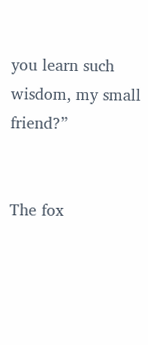you learn such wisdom, my small friend?”


The fox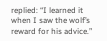replied: “I learned it when I saw the wolf’s reward for his advice.”